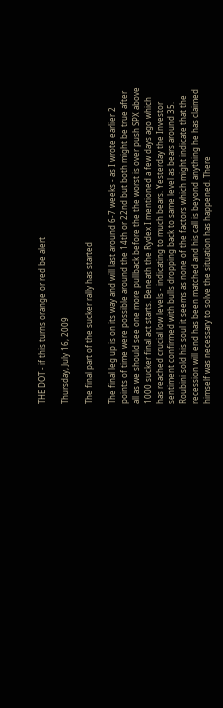THE DOT - if this turns orange or red be alert

Thursday, July 16, 2009

The final part of the sucker rally has started

The final leg up is on its way and will last around 6-7 weeks - as I wrote earlier 2 points of time were possible around the 14th or 22nd but both might be true after all as we should see one more pullback before the the worst is over push SPX above 1000 sucker final act starts. Beneath the Rydex I mentioned a few days ago which has reached crucial low levels - indicating to much bears. Yesterday the Investor sentiment confirmed with bulls dropping back to same level as bears around 35. Roubini sold his soul it seems as none of the factors which might indicate that the recession will end has been matched and his call is beyond anything he has claimed himself was necessary to solve the situation has happened. There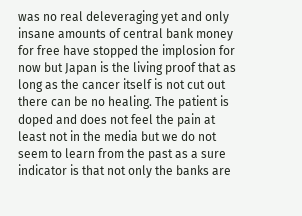was no real deleveraging yet and only insane amounts of central bank money for free have stopped the implosion for now but Japan is the living proof that as long as the cancer itself is not cut out there can be no healing. The patient is doped and does not feel the pain at least not in the media but we do not seem to learn from the past as a sure indicator is that not only the banks are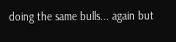doing the same bulls... again but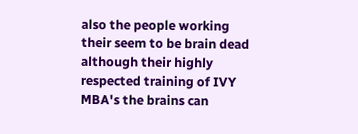also the people working their seem to be brain dead although their highly respected training of IVY MBA's the brains can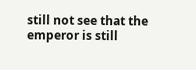still not see that the emperor is still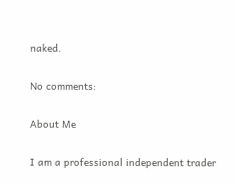naked.

No comments:

About Me

I am a professional independent trader